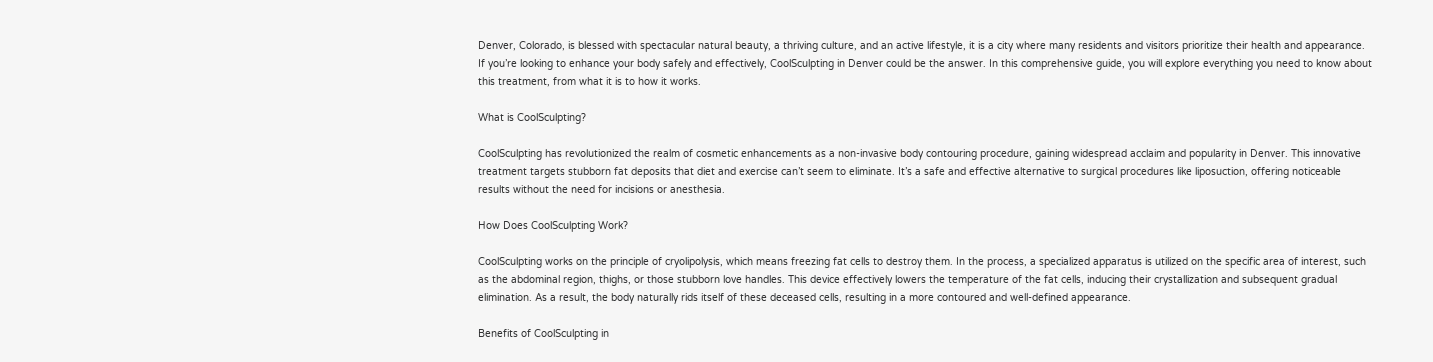Denver, Colorado, is blessed with spectacular natural beauty, a thriving culture, and an active lifestyle, it is a city where many residents and visitors prioritize their health and appearance. If you’re looking to enhance your body safely and effectively, CoolSculpting in Denver could be the answer. In this comprehensive guide, you will explore everything you need to know about this treatment, from what it is to how it works.

What is CoolSculpting?

CoolSculpting has revolutionized the realm of cosmetic enhancements as a non-invasive body contouring procedure, gaining widespread acclaim and popularity in Denver. This innovative treatment targets stubborn fat deposits that diet and exercise can’t seem to eliminate. It’s a safe and effective alternative to surgical procedures like liposuction, offering noticeable results without the need for incisions or anesthesia.

How Does CoolSculpting Work?

CoolSculpting works on the principle of cryolipolysis, which means freezing fat cells to destroy them. In the process, a specialized apparatus is utilized on the specific area of interest, such as the abdominal region, thighs, or those stubborn love handles. This device effectively lowers the temperature of the fat cells, inducing their crystallization and subsequent gradual elimination. As a result, the body naturally rids itself of these deceased cells, resulting in a more contoured and well-defined appearance.

Benefits of CoolSculpting in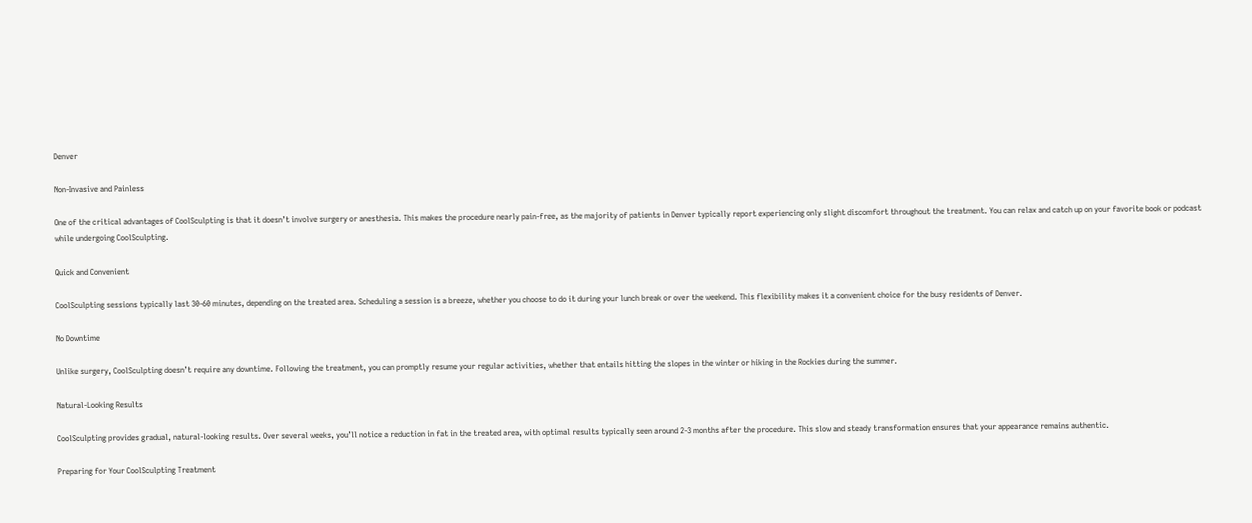Denver

Non-Invasive and Painless

One of the critical advantages of CoolSculpting is that it doesn’t involve surgery or anesthesia. This makes the procedure nearly pain-free, as the majority of patients in Denver typically report experiencing only slight discomfort throughout the treatment. You can relax and catch up on your favorite book or podcast while undergoing CoolSculpting.

Quick and Convenient

CoolSculpting sessions typically last 30-60 minutes, depending on the treated area. Scheduling a session is a breeze, whether you choose to do it during your lunch break or over the weekend. This flexibility makes it a convenient choice for the busy residents of Denver.

No Downtime

Unlike surgery, CoolSculpting doesn’t require any downtime. Following the treatment, you can promptly resume your regular activities, whether that entails hitting the slopes in the winter or hiking in the Rockies during the summer.

Natural-Looking Results

CoolSculpting provides gradual, natural-looking results. Over several weeks, you’ll notice a reduction in fat in the treated area, with optimal results typically seen around 2-3 months after the procedure. This slow and steady transformation ensures that your appearance remains authentic.

Preparing for Your CoolSculpting Treatment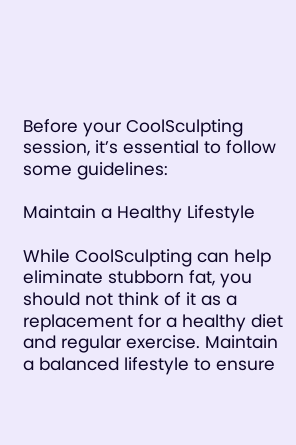Before your CoolSculpting session, it’s essential to follow some guidelines:

Maintain a Healthy Lifestyle

While CoolSculpting can help eliminate stubborn fat, you should not think of it as a replacement for a healthy diet and regular exercise. Maintain a balanced lifestyle to ensure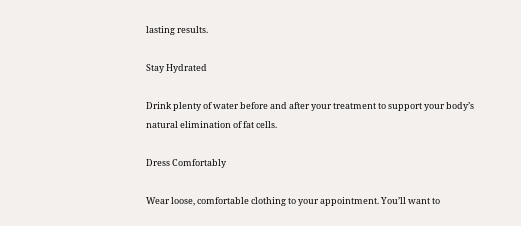lasting results.

Stay Hydrated

Drink plenty of water before and after your treatment to support your body’s natural elimination of fat cells.

Dress Comfortably

Wear loose, comfortable clothing to your appointment. You’ll want to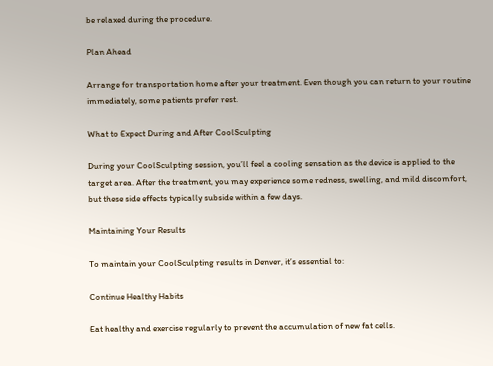be relaxed during the procedure.

Plan Ahead

Arrange for transportation home after your treatment. Even though you can return to your routine immediately, some patients prefer rest.

What to Expect During and After CoolSculpting

During your CoolSculpting session, you’ll feel a cooling sensation as the device is applied to the target area. After the treatment, you may experience some redness, swelling, and mild discomfort, but these side effects typically subside within a few days.

Maintaining Your Results

To maintain your CoolSculpting results in Denver, it’s essential to:

Continue Healthy Habits

Eat healthy and exercise regularly to prevent the accumulation of new fat cells.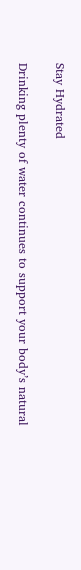Stay Hydrated

Drinking plenty of water continues to support your body’s natural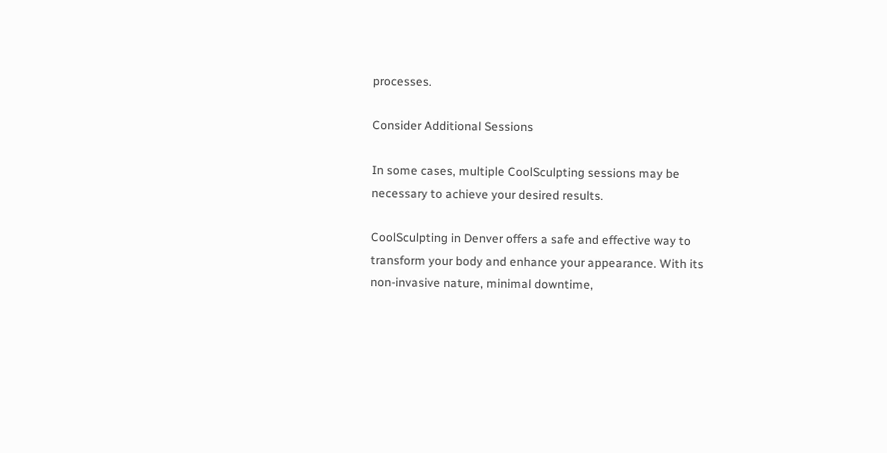processes.

Consider Additional Sessions

In some cases, multiple CoolSculpting sessions may be necessary to achieve your desired results.

CoolSculpting in Denver offers a safe and effective way to transform your body and enhance your appearance. With its non-invasive nature, minimal downtime,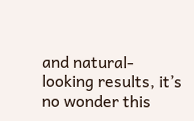and natural-looking results, it’s no wonder this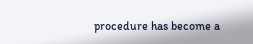procedure has become a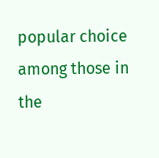popular choice among those in the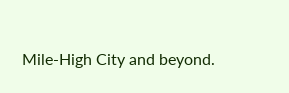Mile-High City and beyond.